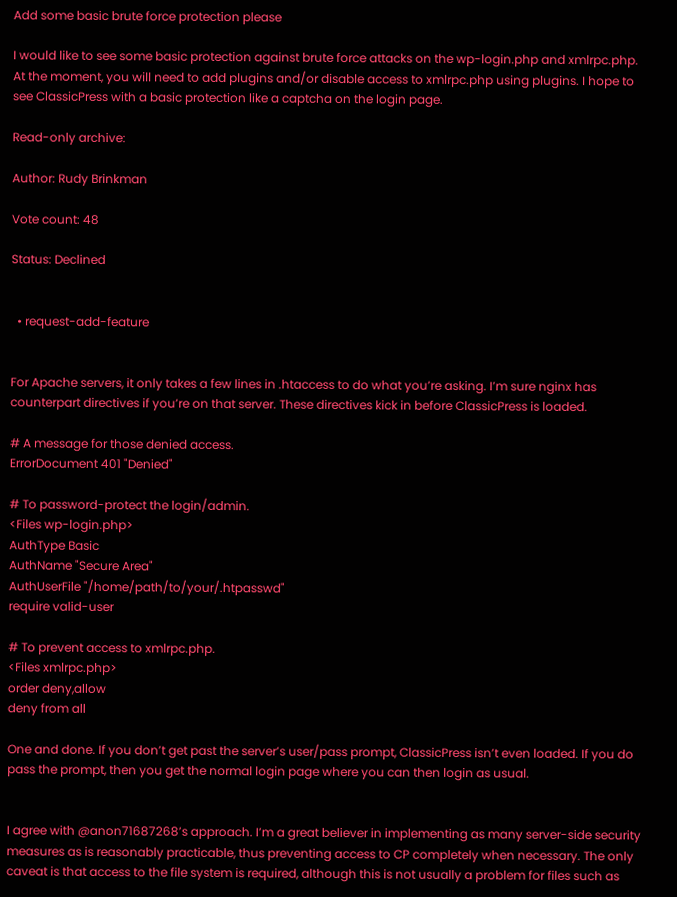Add some basic brute force protection please

I would like to see some basic protection against brute force attacks on the wp-login.php and xmlrpc.php. At the moment, you will need to add plugins and/or disable access to xmlrpc.php using plugins. I hope to see ClassicPress with a basic protection like a captcha on the login page.

Read-only archive:

Author: Rudy Brinkman

Vote count: 48

Status: Declined


  • request-add-feature


For Apache servers, it only takes a few lines in .htaccess to do what you’re asking. I’m sure nginx has counterpart directives if you’re on that server. These directives kick in before ClassicPress is loaded.

# A message for those denied access.
ErrorDocument 401 "Denied"

# To password-protect the login/admin.
<Files wp-login.php>
AuthType Basic
AuthName "Secure Area"
AuthUserFile "/home/path/to/your/.htpasswd"
require valid-user

# To prevent access to xmlrpc.php.
<Files xmlrpc.php>
order deny,allow
deny from all

One and done. If you don’t get past the server’s user/pass prompt, ClassicPress isn’t even loaded. If you do pass the prompt, then you get the normal login page where you can then login as usual.


I agree with @anon71687268’s approach. I’m a great believer in implementing as many server-side security measures as is reasonably practicable, thus preventing access to CP completely when necessary. The only caveat is that access to the file system is required, although this is not usually a problem for files such as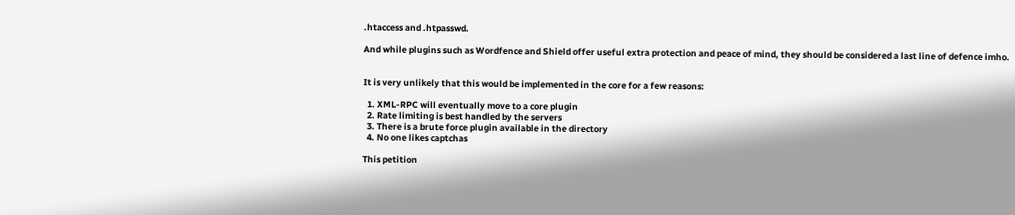.htaccess and .htpasswd.

And while plugins such as Wordfence and Shield offer useful extra protection and peace of mind, they should be considered a last line of defence imho.


It is very unlikely that this would be implemented in the core for a few reasons:

  1. XML-RPC will eventually move to a core plugin
  2. Rate limiting is best handled by the servers
  3. There is a brute force plugin available in the directory
  4. No one likes captchas

This petition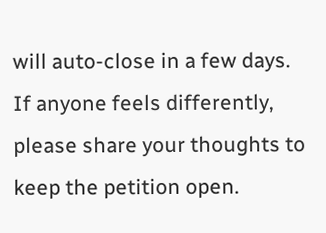will auto-close in a few days. If anyone feels differently, please share your thoughts to keep the petition open.